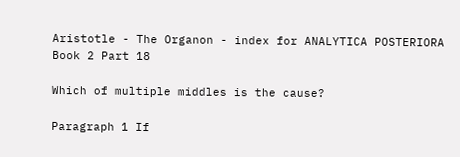Aristotle - The Organon - index for ANALYTICA POSTERIORA Book 2 Part 18

Which of multiple middles is the cause?

Paragraph 1 If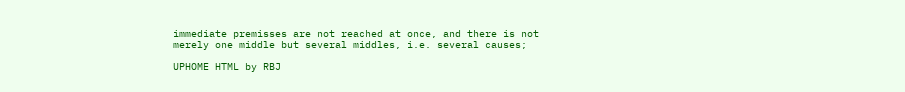immediate premisses are not reached at once, and there is not merely one middle but several middles, i.e. several causes;

UPHOME HTML by RBJ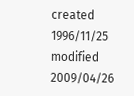created 1996/11/25 modified 2009/04/26